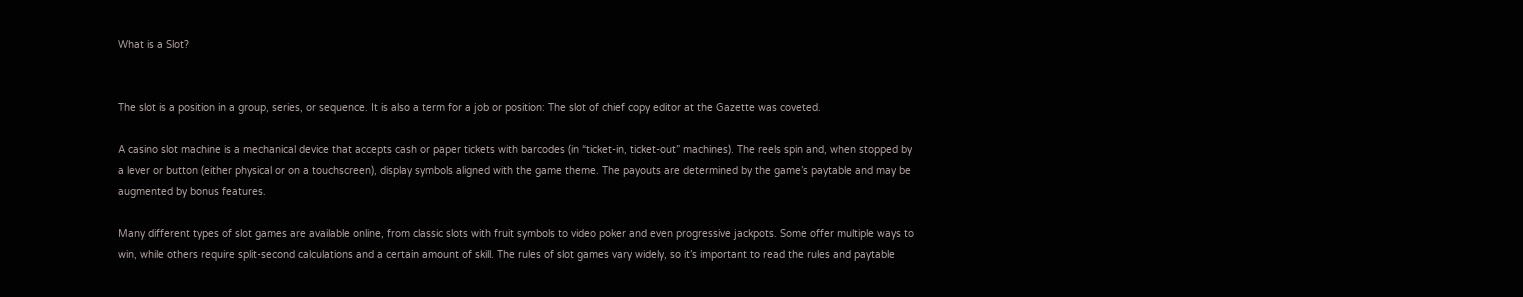What is a Slot?


The slot is a position in a group, series, or sequence. It is also a term for a job or position: The slot of chief copy editor at the Gazette was coveted.

A casino slot machine is a mechanical device that accepts cash or paper tickets with barcodes (in “ticket-in, ticket-out” machines). The reels spin and, when stopped by a lever or button (either physical or on a touchscreen), display symbols aligned with the game theme. The payouts are determined by the game’s paytable and may be augmented by bonus features.

Many different types of slot games are available online, from classic slots with fruit symbols to video poker and even progressive jackpots. Some offer multiple ways to win, while others require split-second calculations and a certain amount of skill. The rules of slot games vary widely, so it’s important to read the rules and paytable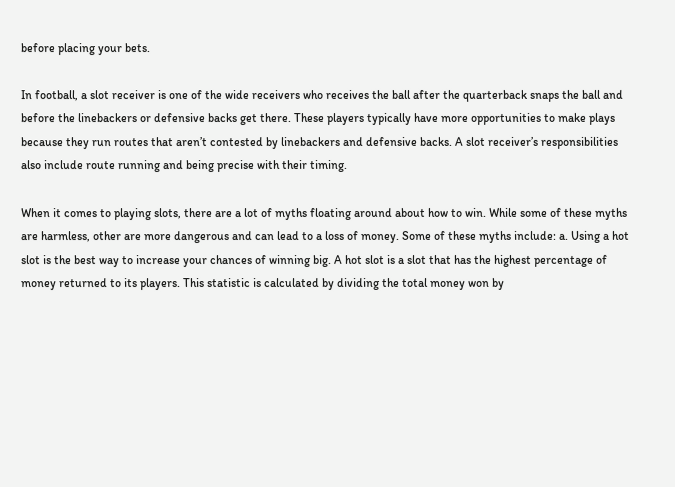before placing your bets.

In football, a slot receiver is one of the wide receivers who receives the ball after the quarterback snaps the ball and before the linebackers or defensive backs get there. These players typically have more opportunities to make plays because they run routes that aren’t contested by linebackers and defensive backs. A slot receiver’s responsibilities also include route running and being precise with their timing.

When it comes to playing slots, there are a lot of myths floating around about how to win. While some of these myths are harmless, other are more dangerous and can lead to a loss of money. Some of these myths include: a. Using a hot slot is the best way to increase your chances of winning big. A hot slot is a slot that has the highest percentage of money returned to its players. This statistic is calculated by dividing the total money won by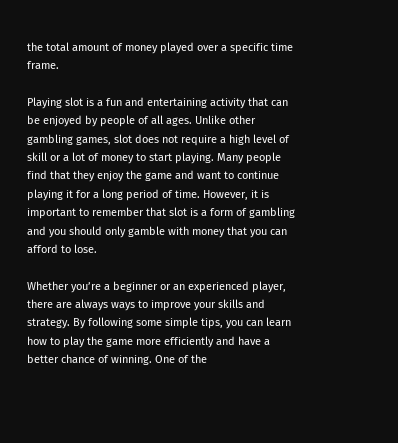the total amount of money played over a specific time frame.

Playing slot is a fun and entertaining activity that can be enjoyed by people of all ages. Unlike other gambling games, slot does not require a high level of skill or a lot of money to start playing. Many people find that they enjoy the game and want to continue playing it for a long period of time. However, it is important to remember that slot is a form of gambling and you should only gamble with money that you can afford to lose.

Whether you’re a beginner or an experienced player, there are always ways to improve your skills and strategy. By following some simple tips, you can learn how to play the game more efficiently and have a better chance of winning. One of the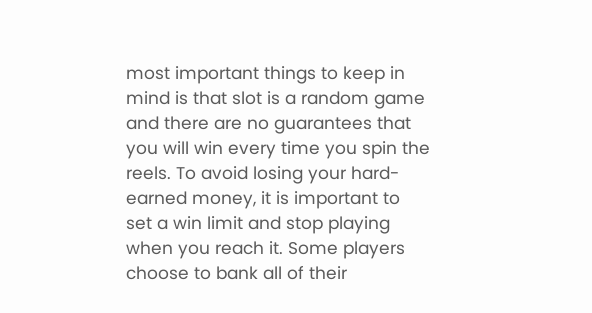most important things to keep in mind is that slot is a random game and there are no guarantees that you will win every time you spin the reels. To avoid losing your hard-earned money, it is important to set a win limit and stop playing when you reach it. Some players choose to bank all of their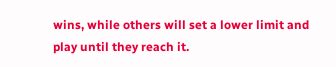wins, while others will set a lower limit and play until they reach it.